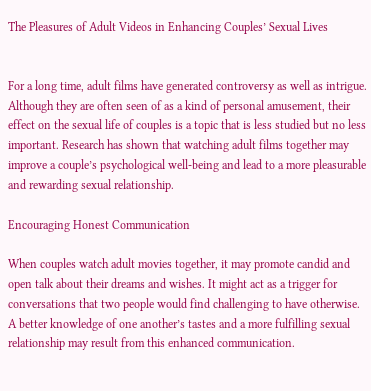The Pleasures of Adult Videos in Enhancing Couples’ Sexual Lives


For a long time, adult films have generated controversy as well as intrigue. Although they are often seen of as a kind of personal amusement, their effect on the sexual life of couples is a topic that is less studied but no less important. Research has shown that watching adult films together may improve a couple’s psychological well-being and lead to a more pleasurable and rewarding sexual relationship.

Encouraging Honest Communication

When couples watch adult movies together, it may promote candid and open talk about their dreams and wishes. It might act as a trigger for conversations that two people would find challenging to have otherwise. A better knowledge of one another’s tastes and a more fulfilling sexual relationship may result from this enhanced communication.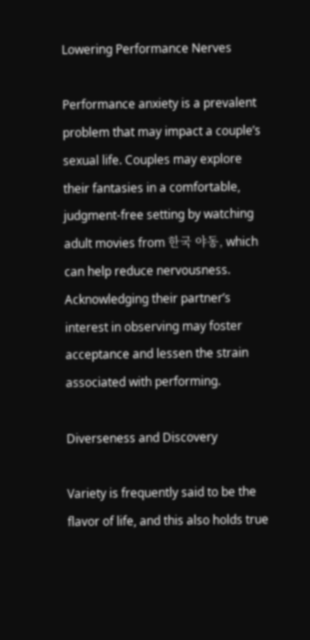Lowering Performance Nerves

Performance anxiety is a prevalent problem that may impact a couple’s sexual life. Couples may explore their fantasies in a comfortable, judgment-free setting by watching adult movies from 한국 야동, which can help reduce nervousness. Acknowledging their partner’s interest in observing may foster acceptance and lessen the strain associated with performing.

Diverseness and Discovery

Variety is frequently said to be the flavor of life, and this also holds true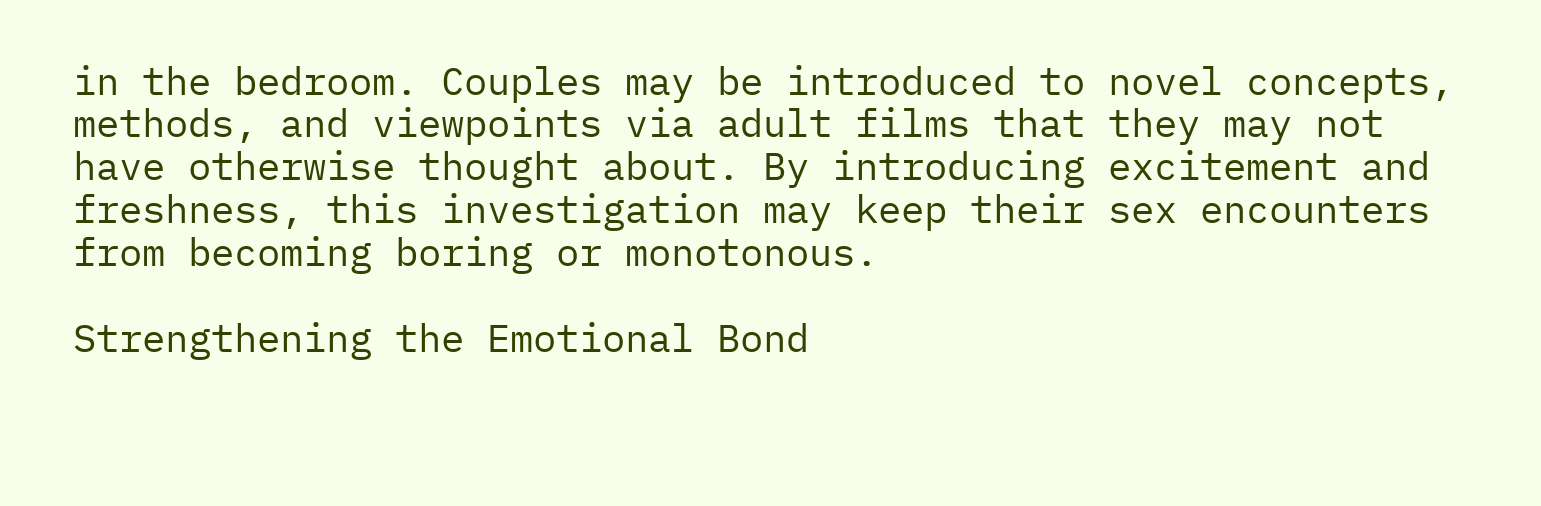in the bedroom. Couples may be introduced to novel concepts, methods, and viewpoints via adult films that they may not have otherwise thought about. By introducing excitement and freshness, this investigation may keep their sex encounters from becoming boring or monotonous.

Strengthening the Emotional Bond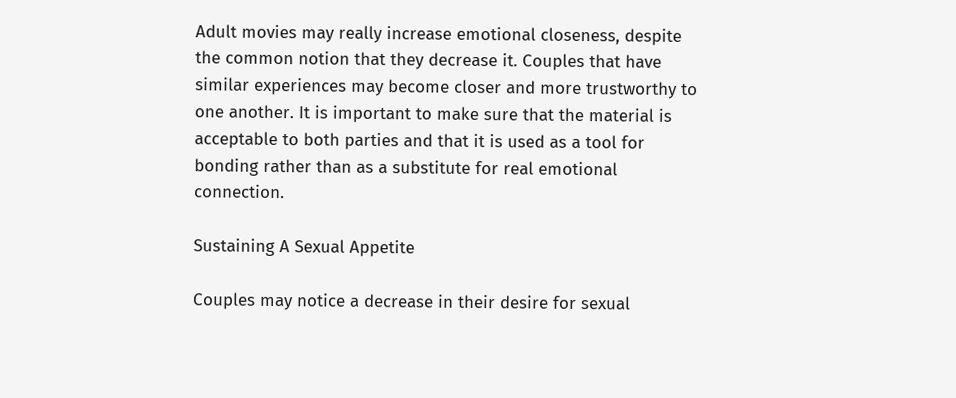Adult movies may really increase emotional closeness, despite the common notion that they decrease it. Couples that have similar experiences may become closer and more trustworthy to one another. It is important to make sure that the material is acceptable to both parties and that it is used as a tool for bonding rather than as a substitute for real emotional connection.

Sustaining A Sexual Appetite

Couples may notice a decrease in their desire for sexual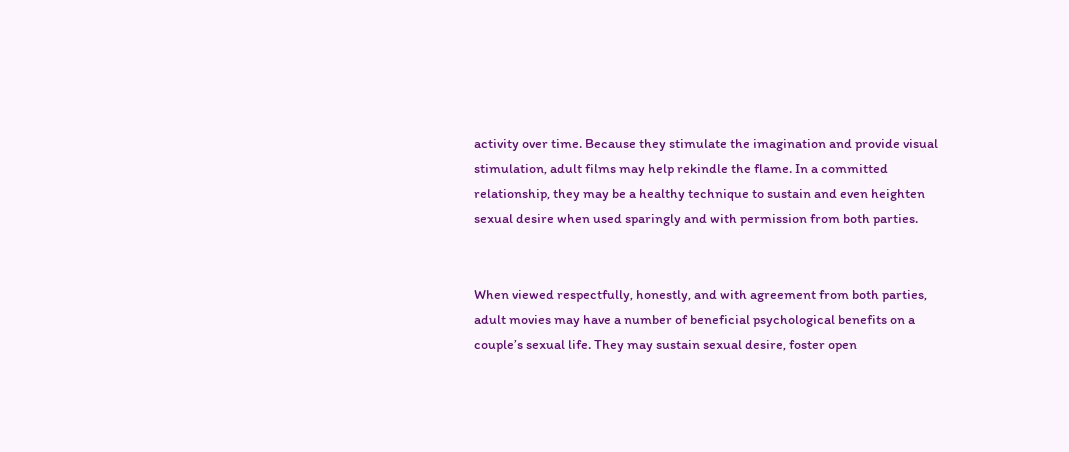activity over time. Because they stimulate the imagination and provide visual stimulation, adult films may help rekindle the flame. In a committed relationship, they may be a healthy technique to sustain and even heighten sexual desire when used sparingly and with permission from both parties.


When viewed respectfully, honestly, and with agreement from both parties, adult movies may have a number of beneficial psychological benefits on a couple’s sexual life. They may sustain sexual desire, foster open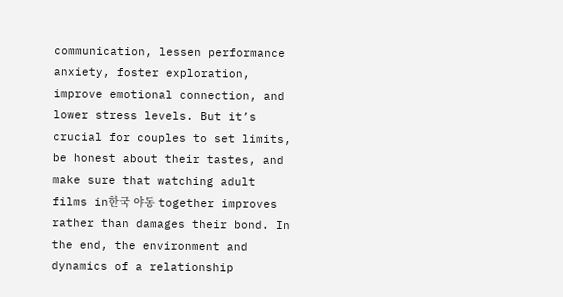communication, lessen performance anxiety, foster exploration, improve emotional connection, and lower stress levels. But it’s crucial for couples to set limits, be honest about their tastes, and make sure that watching adult films in한국 야동 together improves rather than damages their bond. In the end, the environment and dynamics of a relationship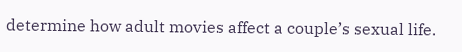determine how adult movies affect a couple’s sexual life.